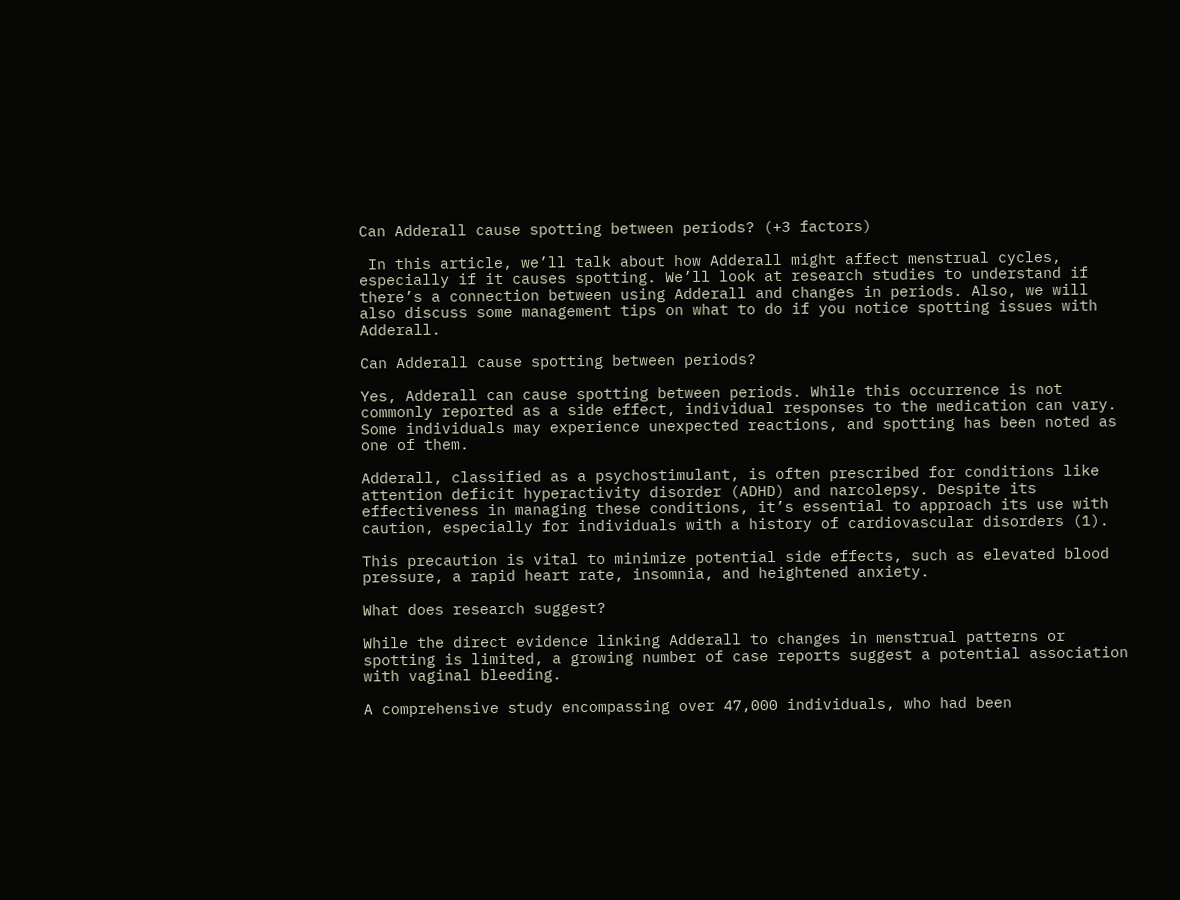Can Adderall cause spotting between periods? (+3 factors)

 In this article, we’ll talk about how Adderall might affect menstrual cycles, especially if it causes spotting. We’ll look at research studies to understand if there’s a connection between using Adderall and changes in periods. Also, we will also discuss some management tips on what to do if you notice spotting issues with Adderall.

Can Adderall cause spotting between periods?

Yes, Adderall can cause spotting between periods. While this occurrence is not commonly reported as a side effect, individual responses to the medication can vary. Some individuals may experience unexpected reactions, and spotting has been noted as one of them.

Adderall, classified as a psychostimulant, is often prescribed for conditions like attention deficit hyperactivity disorder (ADHD) and narcolepsy. Despite its effectiveness in managing these conditions, it’s essential to approach its use with caution, especially for individuals with a history of cardiovascular disorders (1).

This precaution is vital to minimize potential side effects, such as elevated blood pressure, a rapid heart rate, insomnia, and heightened anxiety.

What does research suggest?

While the direct evidence linking Adderall to changes in menstrual patterns or spotting is limited, a growing number of case reports suggest a potential association with vaginal bleeding.

A comprehensive study encompassing over 47,000 individuals, who had been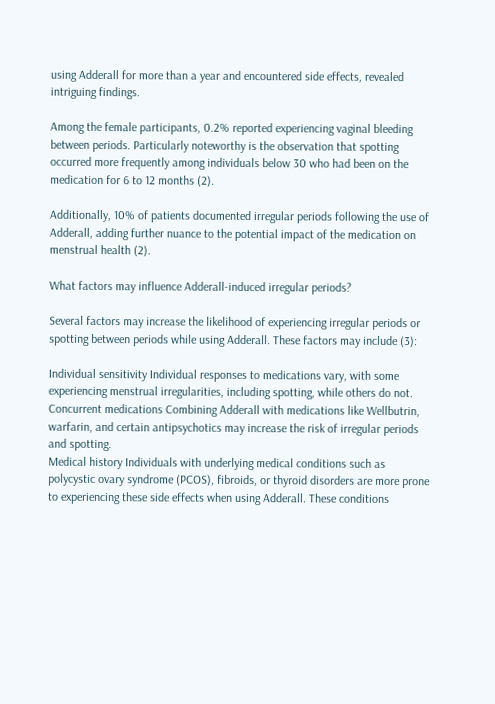using Adderall for more than a year and encountered side effects, revealed intriguing findings.

Among the female participants, 0.2% reported experiencing vaginal bleeding between periods. Particularly noteworthy is the observation that spotting occurred more frequently among individuals below 30 who had been on the medication for 6 to 12 months (2).

Additionally, 10% of patients documented irregular periods following the use of Adderall, adding further nuance to the potential impact of the medication on menstrual health (2).

What factors may influence Adderall-induced irregular periods?

Several factors may increase the likelihood of experiencing irregular periods or spotting between periods while using Adderall. These factors may include (3):

Individual sensitivity Individual responses to medications vary, with some experiencing menstrual irregularities, including spotting, while others do not.
Concurrent medications Combining Adderall with medications like Wellbutrin, warfarin, and certain antipsychotics may increase the risk of irregular periods and spotting.
Medical history Individuals with underlying medical conditions such as polycystic ovary syndrome (PCOS), fibroids, or thyroid disorders are more prone to experiencing these side effects when using Adderall. These conditions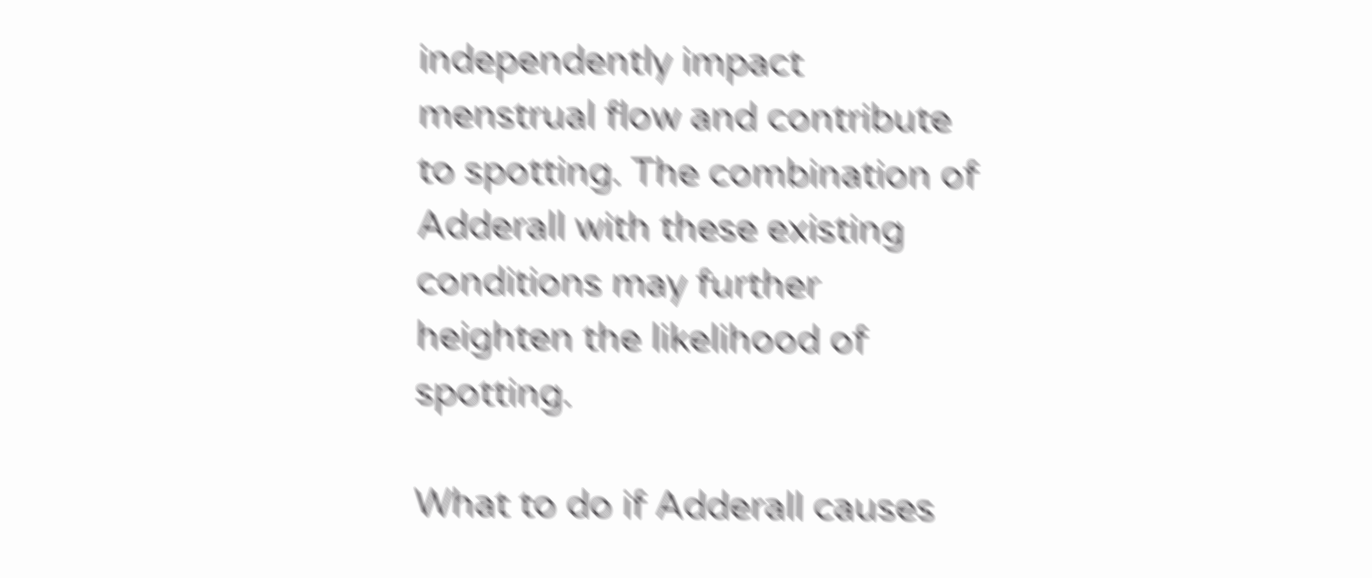independently impact menstrual flow and contribute to spotting. The combination of Adderall with these existing conditions may further heighten the likelihood of spotting.

What to do if Adderall causes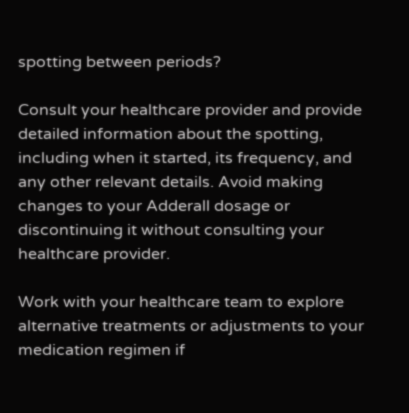spotting between periods?

Consult your healthcare provider and provide detailed information about the spotting, including when it started, its frequency, and any other relevant details. Avoid making changes to your Adderall dosage or discontinuing it without consulting your healthcare provider.

Work with your healthcare team to explore alternative treatments or adjustments to your medication regimen if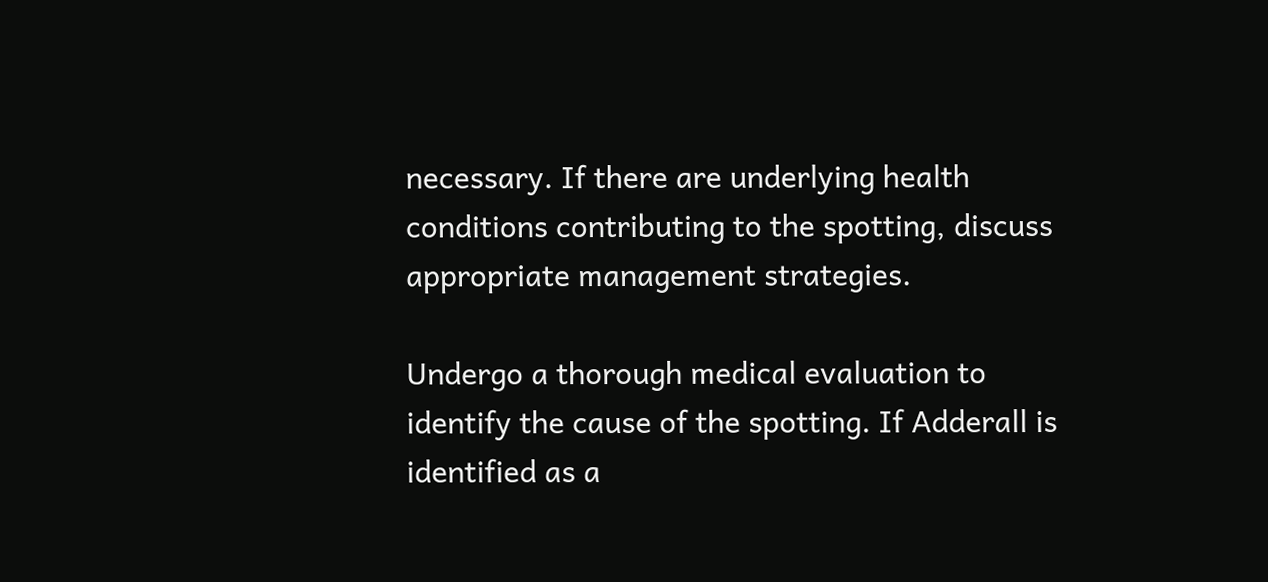necessary. If there are underlying health conditions contributing to the spotting, discuss appropriate management strategies.

Undergo a thorough medical evaluation to identify the cause of the spotting. If Adderall is identified as a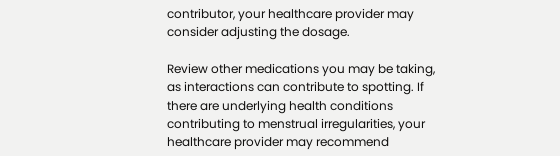contributor, your healthcare provider may consider adjusting the dosage.

Review other medications you may be taking, as interactions can contribute to spotting. If there are underlying health conditions contributing to menstrual irregularities, your healthcare provider may recommend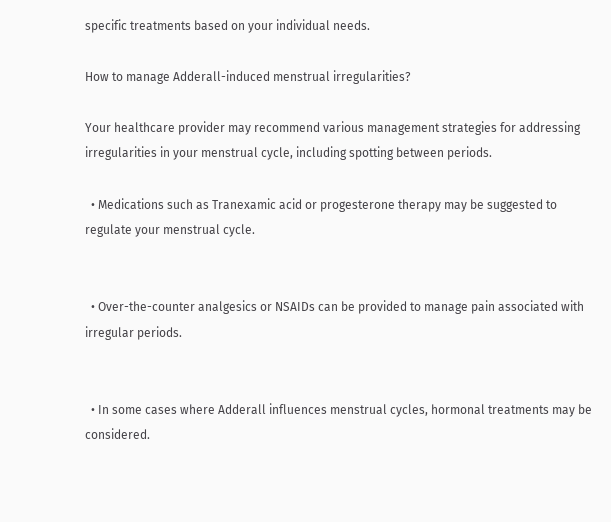specific treatments based on your individual needs.

How to manage Adderall-induced menstrual irregularities?

Your healthcare provider may recommend various management strategies for addressing irregularities in your menstrual cycle, including spotting between periods.

  • Medications such as Tranexamic acid or progesterone therapy may be suggested to regulate your menstrual cycle.


  • Over-the-counter analgesics or NSAIDs can be provided to manage pain associated with irregular periods.


  • In some cases where Adderall influences menstrual cycles, hormonal treatments may be considered.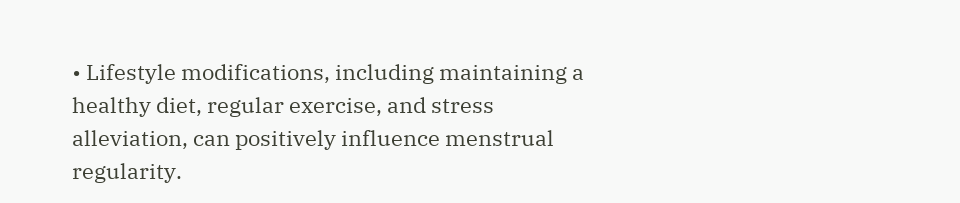• Lifestyle modifications, including maintaining a healthy diet, regular exercise, and stress alleviation, can positively influence menstrual regularity.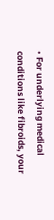• For underlying medical conditions like fibroids, your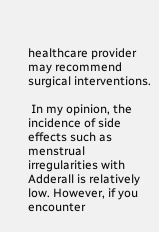healthcare provider may recommend surgical interventions.

 In my opinion, the incidence of side effects such as menstrual irregularities with Adderall is relatively low. However, if you encounter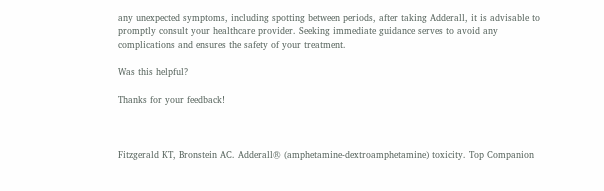any unexpected symptoms, including spotting between periods, after taking Adderall, it is advisable to promptly consult your healthcare provider. Seeking immediate guidance serves to avoid any complications and ensures the safety of your treatment.

Was this helpful?

Thanks for your feedback!



Fitzgerald KT, Bronstein AC. Adderall® (amphetamine-dextroamphetamine) toxicity. Top Companion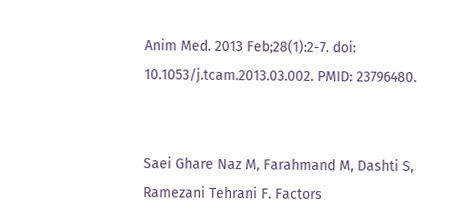Anim Med. 2013 Feb;28(1):2-7. doi: 10.1053/j.tcam.2013.03.002. PMID: 23796480.


Saei Ghare Naz M, Farahmand M, Dashti S, Ramezani Tehrani F. Factors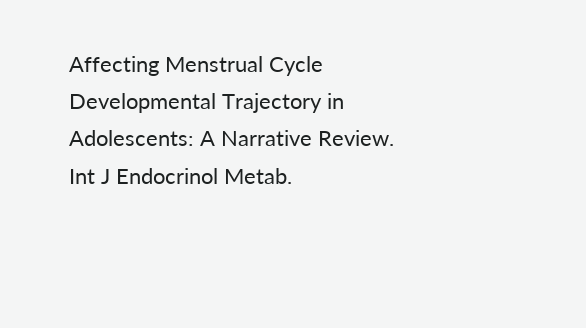Affecting Menstrual Cycle Developmental Trajectory in Adolescents: A Narrative Review. Int J Endocrinol Metab.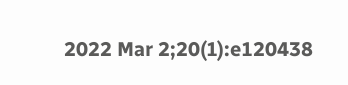2022 Mar 2;20(1):e120438